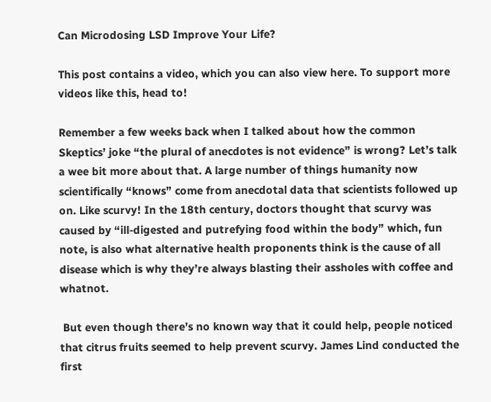Can Microdosing LSD Improve Your Life?

This post contains a video, which you can also view here. To support more videos like this, head to!

Remember a few weeks back when I talked about how the common Skeptics’ joke “the plural of anecdotes is not evidence” is wrong? Let’s talk a wee bit more about that. A large number of things humanity now scientifically “knows” come from anecdotal data that scientists followed up on. Like scurvy! In the 18th century, doctors thought that scurvy was caused by “ill-digested and putrefying food within the body” which, fun note, is also what alternative health proponents think is the cause of all disease which is why they’re always blasting their assholes with coffee and whatnot.

 But even though there’s no known way that it could help, people noticed that citrus fruits seemed to help prevent scurvy. James Lind conducted the first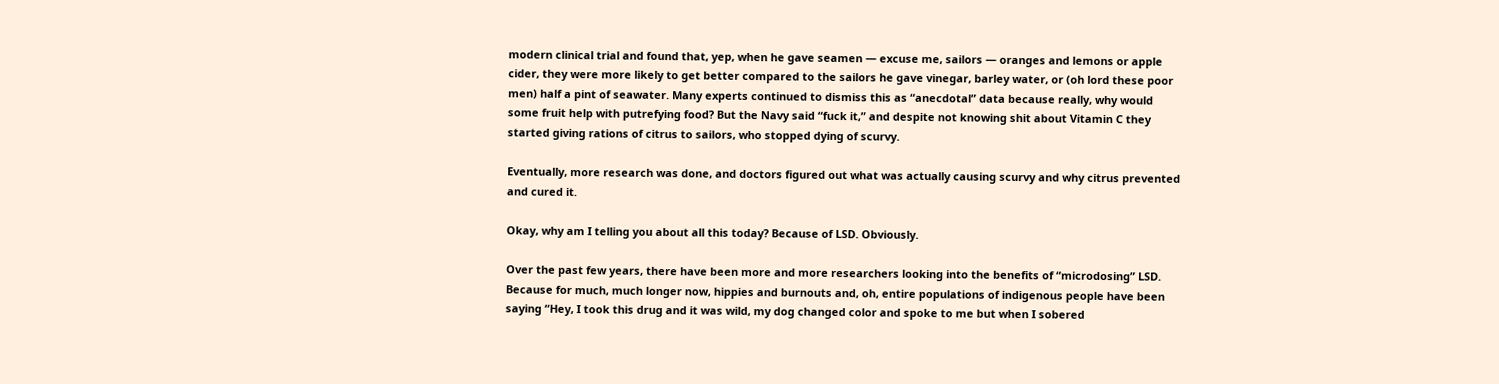modern clinical trial and found that, yep, when he gave seamen — excuse me, sailors — oranges and lemons or apple cider, they were more likely to get better compared to the sailors he gave vinegar, barley water, or (oh lord these poor men) half a pint of seawater. Many experts continued to dismiss this as “anecdotal” data because really, why would some fruit help with putrefying food? But the Navy said “fuck it,” and despite not knowing shit about Vitamin C they started giving rations of citrus to sailors, who stopped dying of scurvy.

Eventually, more research was done, and doctors figured out what was actually causing scurvy and why citrus prevented and cured it.

Okay, why am I telling you about all this today? Because of LSD. Obviously.

Over the past few years, there have been more and more researchers looking into the benefits of “microdosing” LSD. Because for much, much longer now, hippies and burnouts and, oh, entire populations of indigenous people have been saying “Hey, I took this drug and it was wild, my dog changed color and spoke to me but when I sobered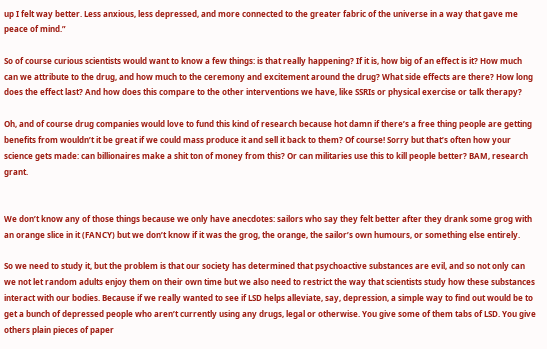up I felt way better. Less anxious, less depressed, and more connected to the greater fabric of the universe in a way that gave me peace of mind.”

So of course curious scientists would want to know a few things: is that really happening? If it is, how big of an effect is it? How much can we attribute to the drug, and how much to the ceremony and excitement around the drug? What side effects are there? How long does the effect last? And how does this compare to the other interventions we have, like SSRIs or physical exercise or talk therapy?

Oh, and of course drug companies would love to fund this kind of research because hot damn if there’s a free thing people are getting benefits from wouldn’t it be great if we could mass produce it and sell it back to them? Of course! Sorry but that’s often how your science gets made: can billionaires make a shit ton of money from this? Or can militaries use this to kill people better? BAM, research grant.


We don’t know any of those things because we only have anecdotes: sailors who say they felt better after they drank some grog with an orange slice in it (FANCY) but we don’t know if it was the grog, the orange, the sailor’s own humours, or something else entirely.

So we need to study it, but the problem is that our society has determined that psychoactive substances are evil, and so not only can we not let random adults enjoy them on their own time but we also need to restrict the way that scientists study how these substances interact with our bodies. Because if we really wanted to see if LSD helps alleviate, say, depression, a simple way to find out would be to get a bunch of depressed people who aren’t currently using any drugs, legal or otherwise. You give some of them tabs of LSD. You give others plain pieces of paper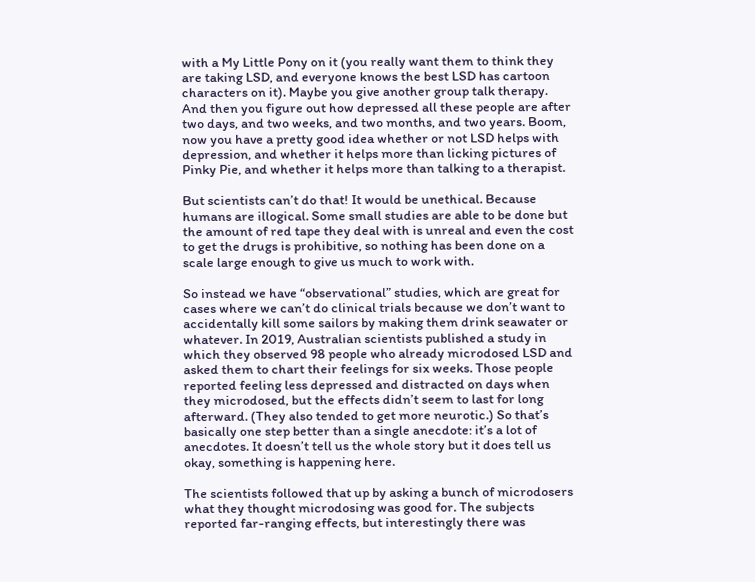with a My Little Pony on it (you really want them to think they are taking LSD, and everyone knows the best LSD has cartoon characters on it). Maybe you give another group talk therapy. And then you figure out how depressed all these people are after two days, and two weeks, and two months, and two years. Boom, now you have a pretty good idea whether or not LSD helps with depression, and whether it helps more than licking pictures of Pinky Pie, and whether it helps more than talking to a therapist.

But scientists can’t do that! It would be unethical. Because humans are illogical. Some small studies are able to be done but the amount of red tape they deal with is unreal and even the cost to get the drugs is prohibitive, so nothing has been done on a scale large enough to give us much to work with.

So instead we have “observational” studies, which are great for cases where we can’t do clinical trials because we don’t want to accidentally kill some sailors by making them drink seawater or whatever. In 2019, Australian scientists published a study in which they observed 98 people who already microdosed LSD and asked them to chart their feelings for six weeks. Those people reported feeling less depressed and distracted on days when they microdosed, but the effects didn’t seem to last for long afterward. (They also tended to get more neurotic.) So that’s basically one step better than a single anecdote: it’s a lot of anecdotes. It doesn’t tell us the whole story but it does tell us okay, something is happening here.

The scientists followed that up by asking a bunch of microdosers what they thought microdosing was good for. The subjects reported far-ranging effects, but interestingly there was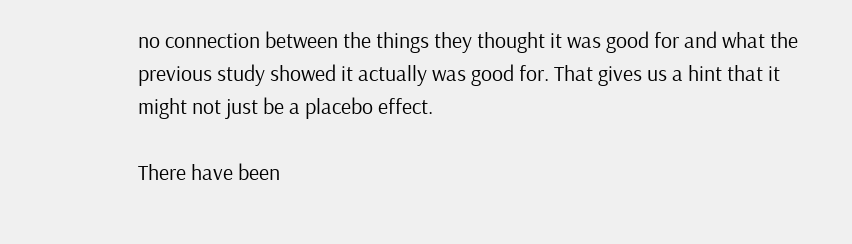no connection between the things they thought it was good for and what the previous study showed it actually was good for. That gives us a hint that it might not just be a placebo effect.

There have been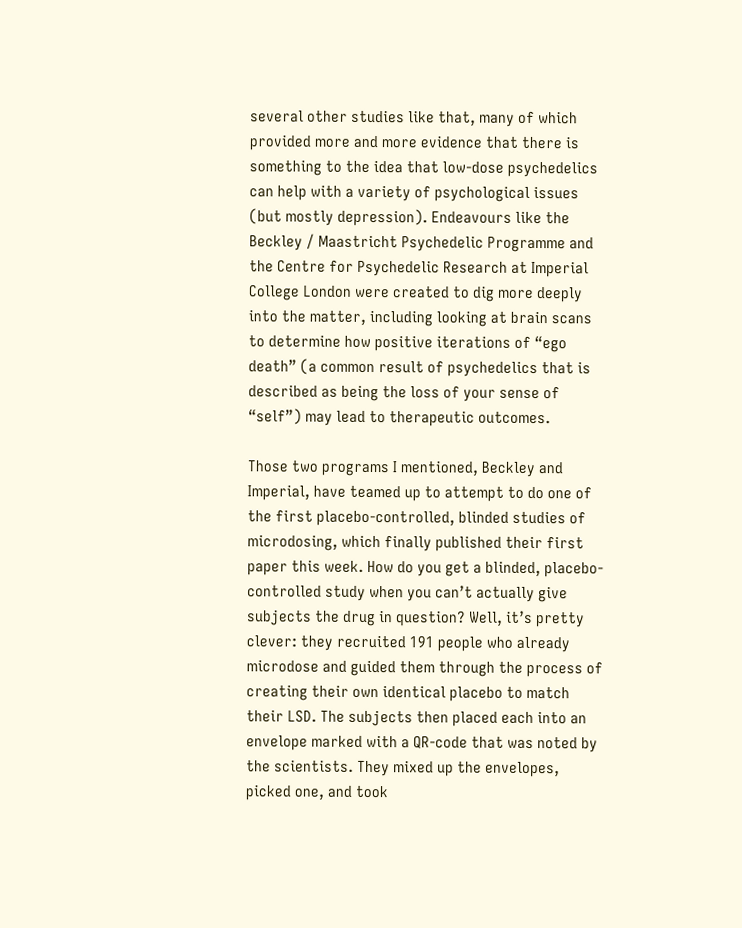several other studies like that, many of which provided more and more evidence that there is something to the idea that low-dose psychedelics can help with a variety of psychological issues (but mostly depression). Endeavours like the Beckley / Maastricht Psychedelic Programme and the Centre for Psychedelic Research at Imperial College London were created to dig more deeply into the matter, including looking at brain scans to determine how positive iterations of “ego death” (a common result of psychedelics that is described as being the loss of your sense of “self”) may lead to therapeutic outcomes.

Those two programs I mentioned, Beckley and Imperial, have teamed up to attempt to do one of the first placebo-controlled, blinded studies of microdosing, which finally published their first paper this week. How do you get a blinded, placebo-controlled study when you can’t actually give subjects the drug in question? Well, it’s pretty clever: they recruited 191 people who already microdose and guided them through the process of creating their own identical placebo to match their LSD. The subjects then placed each into an envelope marked with a QR-code that was noted by the scientists. They mixed up the envelopes, picked one, and took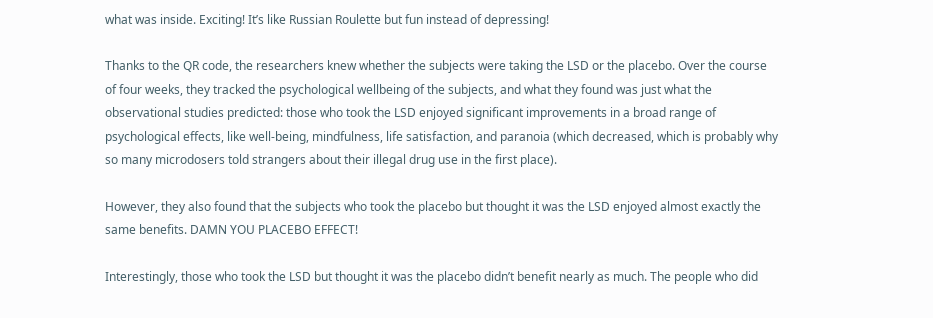what was inside. Exciting! It’s like Russian Roulette but fun instead of depressing!

Thanks to the QR code, the researchers knew whether the subjects were taking the LSD or the placebo. Over the course of four weeks, they tracked the psychological wellbeing of the subjects, and what they found was just what the observational studies predicted: those who took the LSD enjoyed significant improvements in a broad range of psychological effects, like well-being, mindfulness, life satisfaction, and paranoia (which decreased, which is probably why so many microdosers told strangers about their illegal drug use in the first place).

However, they also found that the subjects who took the placebo but thought it was the LSD enjoyed almost exactly the same benefits. DAMN YOU PLACEBO EFFECT!

Interestingly, those who took the LSD but thought it was the placebo didn’t benefit nearly as much. The people who did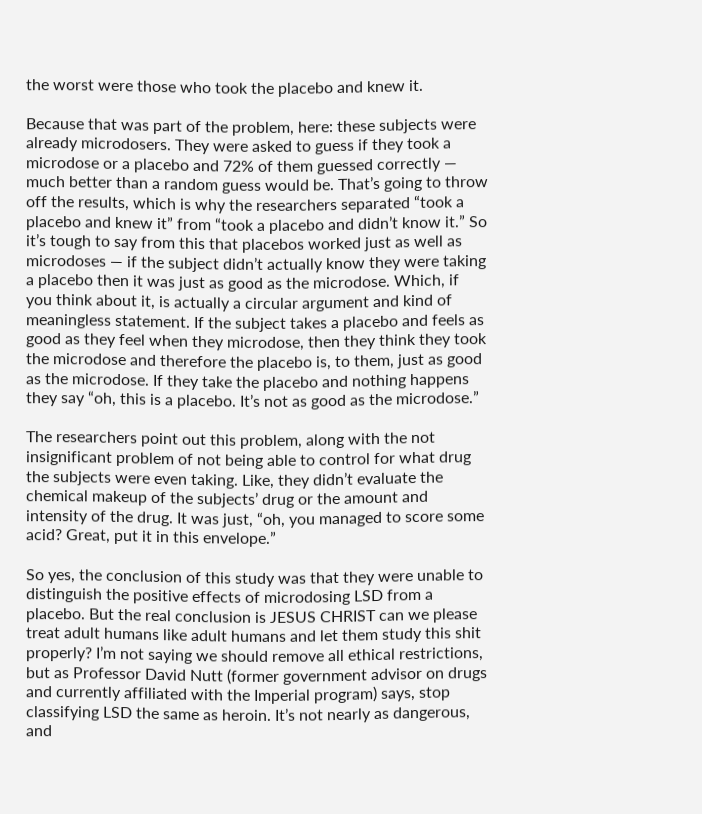the worst were those who took the placebo and knew it.

Because that was part of the problem, here: these subjects were already microdosers. They were asked to guess if they took a microdose or a placebo and 72% of them guessed correctly — much better than a random guess would be. That’s going to throw off the results, which is why the researchers separated “took a placebo and knew it” from “took a placebo and didn’t know it.” So it’s tough to say from this that placebos worked just as well as microdoses — if the subject didn’t actually know they were taking a placebo then it was just as good as the microdose. Which, if you think about it, is actually a circular argument and kind of meaningless statement. If the subject takes a placebo and feels as good as they feel when they microdose, then they think they took the microdose and therefore the placebo is, to them, just as good as the microdose. If they take the placebo and nothing happens they say “oh, this is a placebo. It’s not as good as the microdose.”

The researchers point out this problem, along with the not insignificant problem of not being able to control for what drug the subjects were even taking. Like, they didn’t evaluate the chemical makeup of the subjects’ drug or the amount and intensity of the drug. It was just, “oh, you managed to score some acid? Great, put it in this envelope.”

So yes, the conclusion of this study was that they were unable to distinguish the positive effects of microdosing LSD from a placebo. But the real conclusion is JESUS CHRIST can we please treat adult humans like adult humans and let them study this shit properly? I’m not saying we should remove all ethical restrictions, but as Professor David Nutt (former government advisor on drugs and currently affiliated with the Imperial program) says, stop classifying LSD the same as heroin. It’s not nearly as dangerous, and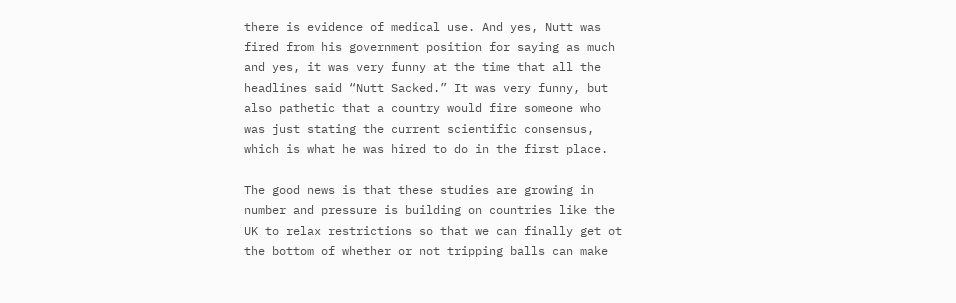there is evidence of medical use. And yes, Nutt was fired from his government position for saying as much and yes, it was very funny at the time that all the headlines said “Nutt Sacked.” It was very funny, but also pathetic that a country would fire someone who was just stating the current scientific consensus, which is what he was hired to do in the first place.

The good news is that these studies are growing in number and pressure is building on countries like the UK to relax restrictions so that we can finally get ot the bottom of whether or not tripping balls can make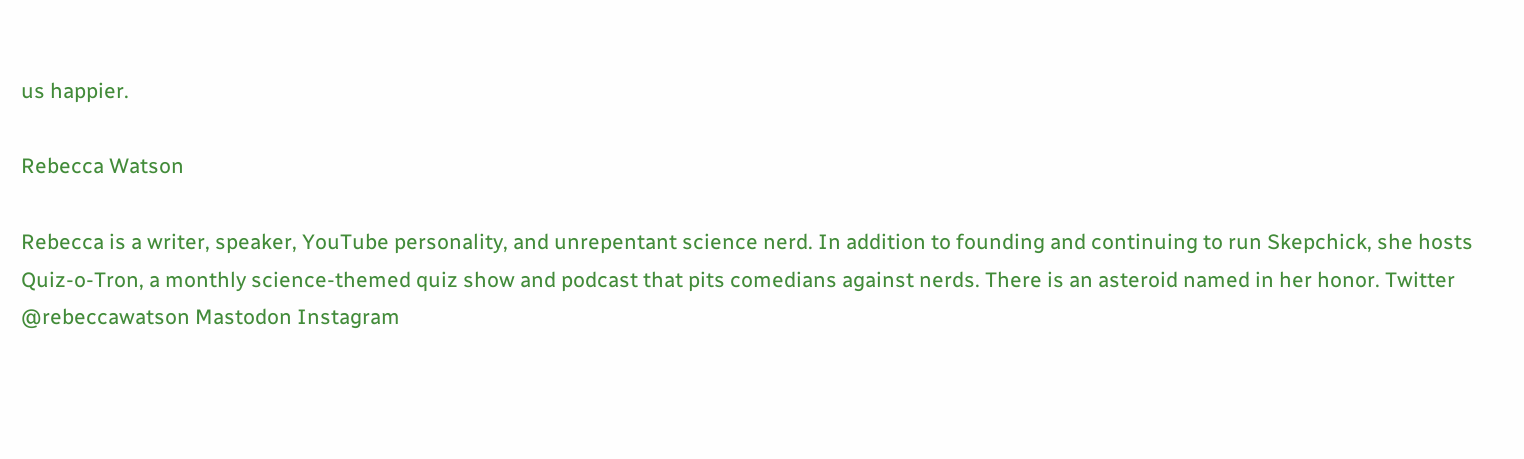us happier.

Rebecca Watson

Rebecca is a writer, speaker, YouTube personality, and unrepentant science nerd. In addition to founding and continuing to run Skepchick, she hosts Quiz-o-Tron, a monthly science-themed quiz show and podcast that pits comedians against nerds. There is an asteroid named in her honor. Twitter @rebeccawatson Mastodon Instagram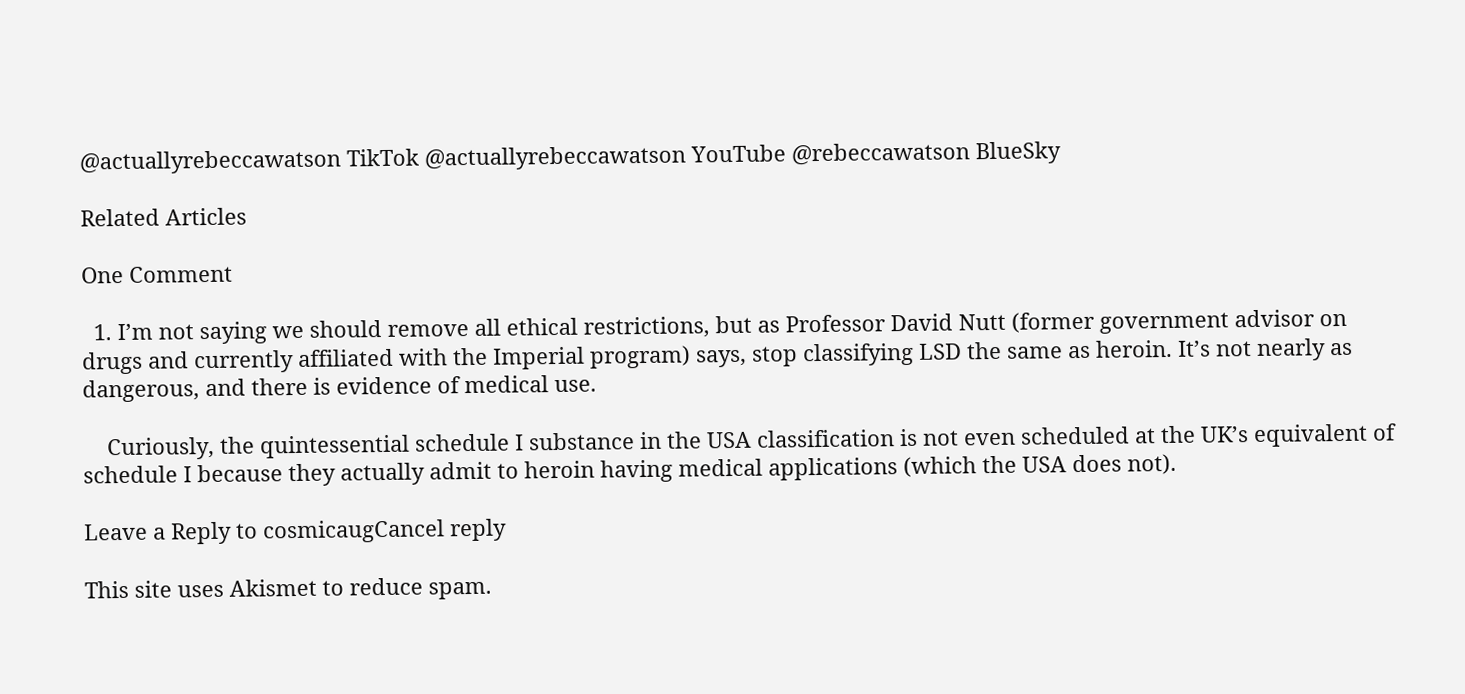@actuallyrebeccawatson TikTok @actuallyrebeccawatson YouTube @rebeccawatson BlueSky

Related Articles

One Comment

  1. I’m not saying we should remove all ethical restrictions, but as Professor David Nutt (former government advisor on drugs and currently affiliated with the Imperial program) says, stop classifying LSD the same as heroin. It’s not nearly as dangerous, and there is evidence of medical use.

    Curiously, the quintessential schedule I substance in the USA classification is not even scheduled at the UK’s equivalent of schedule I because they actually admit to heroin having medical applications (which the USA does not).

Leave a Reply to cosmicaugCancel reply

This site uses Akismet to reduce spam.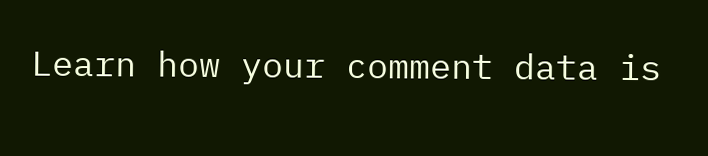Learn how your comment data is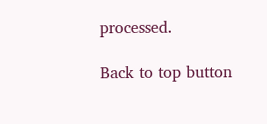processed.

Back to top button